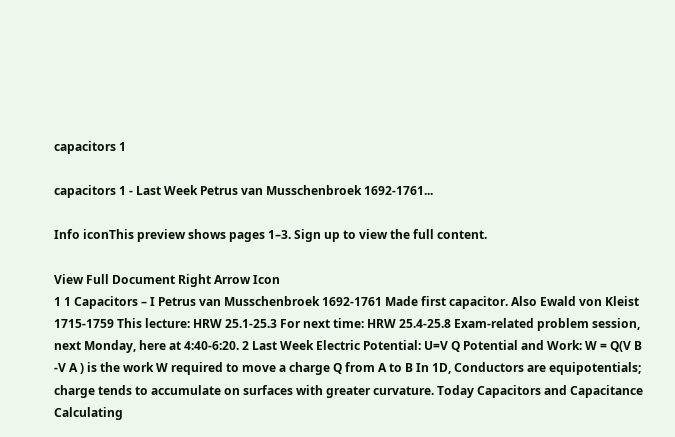capacitors 1

capacitors 1 - Last Week Petrus van Musschenbroek 1692-1761...

Info iconThis preview shows pages 1–3. Sign up to view the full content.

View Full Document Right Arrow Icon
1 1 Capacitors – I Petrus van Musschenbroek 1692-1761 Made first capacitor. Also Ewald von Kleist 1715-1759 This lecture: HRW 25.1-25.3 For next time: HRW 25.4-25.8 Exam-related problem session, next Monday, here at 4:40-6:20. 2 Last Week Electric Potential: U=V Q Potential and Work: W = Q(V B -V A ) is the work W required to move a charge Q from A to B In 1D, Conductors are equipotentials; charge tends to accumulate on surfaces with greater curvature. Today Capacitors and Capacitance Calculating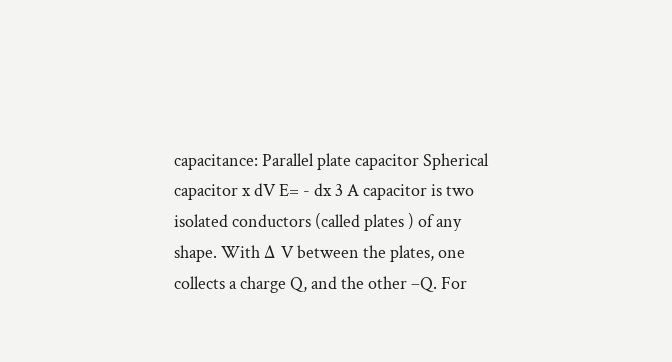capacitance: Parallel plate capacitor Spherical capacitor x dV E= - dx 3 A capacitor is two isolated conductors (called plates ) of any shape. With Δ V between the plates, one collects a charge Q, and the other –Q. For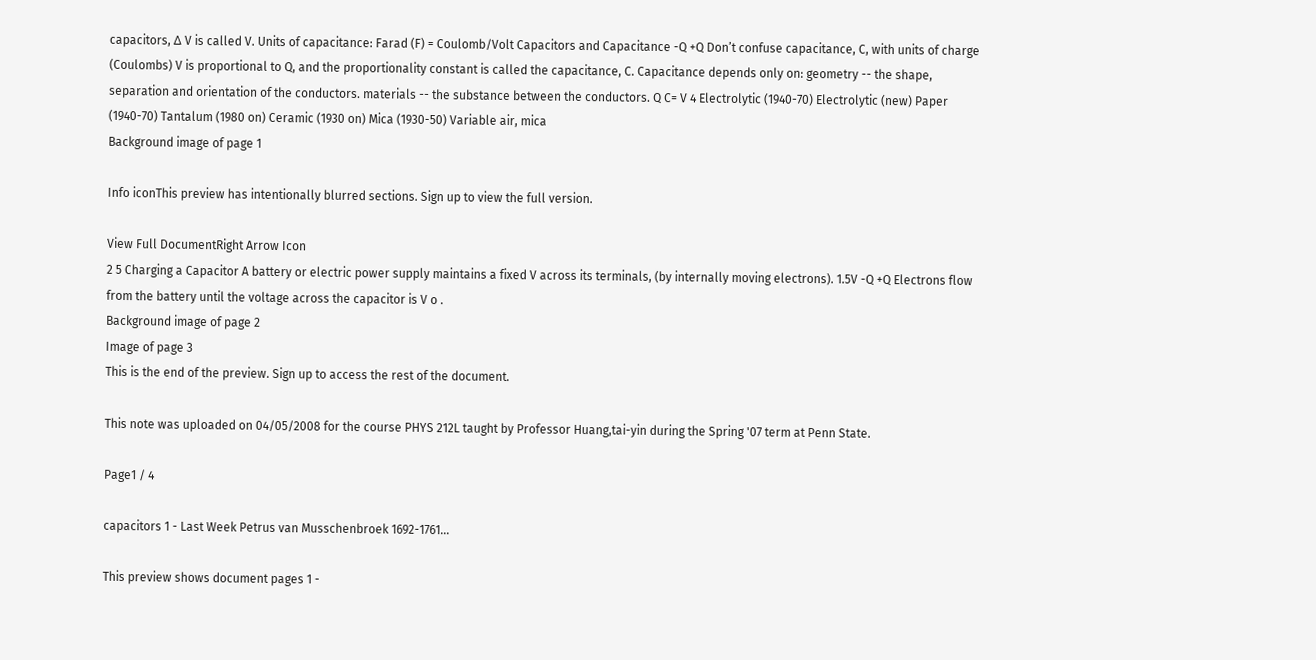capacitors, Δ V is called V. Units of capacitance: Farad (F) = Coulomb/Volt Capacitors and Capacitance -Q +Q Don’t confuse capacitance, C, with units of charge (Coulombs) V is proportional to Q, and the proportionality constant is called the capacitance, C. Capacitance depends only on: geometry -- the shape, separation and orientation of the conductors. materials -- the substance between the conductors. Q C= V 4 Electrolytic (1940-70) Electrolytic (new) Paper (1940-70) Tantalum (1980 on) Ceramic (1930 on) Mica (1930-50) Variable air, mica
Background image of page 1

Info iconThis preview has intentionally blurred sections. Sign up to view the full version.

View Full DocumentRight Arrow Icon
2 5 Charging a Capacitor A battery or electric power supply maintains a fixed V across its terminals, (by internally moving electrons). 1.5V -Q +Q Electrons flow from the battery until the voltage across the capacitor is V o .
Background image of page 2
Image of page 3
This is the end of the preview. Sign up to access the rest of the document.

This note was uploaded on 04/05/2008 for the course PHYS 212L taught by Professor Huang,tai-yin during the Spring '07 term at Penn State.

Page1 / 4

capacitors 1 - Last Week Petrus van Musschenbroek 1692-1761...

This preview shows document pages 1 -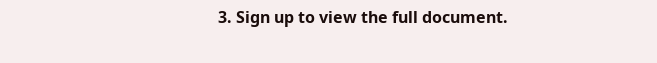3. Sign up to view the full document.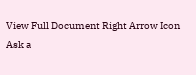View Full Document Right Arrow Icon
Ask a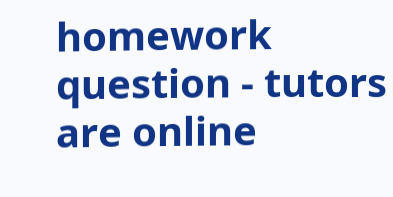homework question - tutors are online